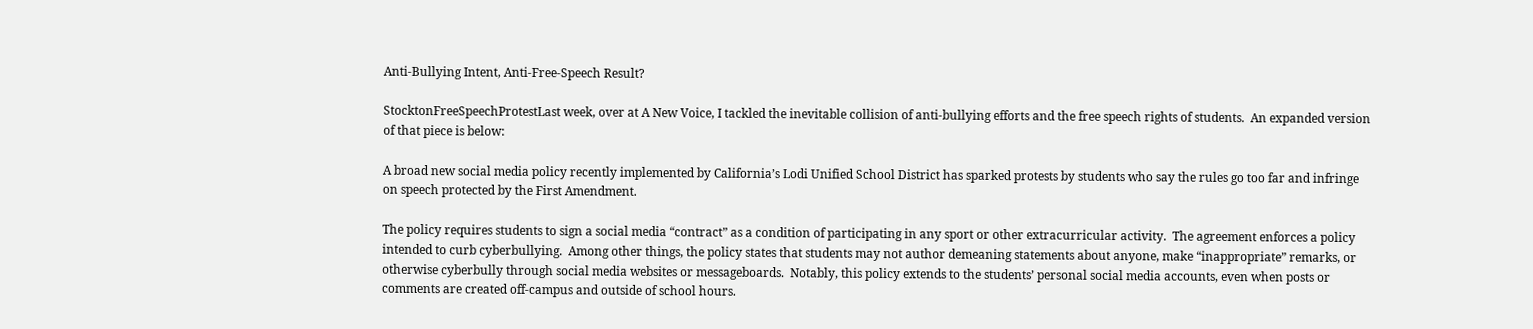Anti-Bullying Intent, Anti-Free-Speech Result?

StocktonFreeSpeechProtestLast week, over at A New Voice, I tackled the inevitable collision of anti-bullying efforts and the free speech rights of students.  An expanded version of that piece is below:

A broad new social media policy recently implemented by California’s Lodi Unified School District has sparked protests by students who say the rules go too far and infringe on speech protected by the First Amendment.

The policy requires students to sign a social media “contract” as a condition of participating in any sport or other extracurricular activity.  The agreement enforces a policy intended to curb cyberbullying.  Among other things, the policy states that students may not author demeaning statements about anyone, make “inappropriate” remarks, or otherwise cyberbully through social media websites or messageboards.  Notably, this policy extends to the students’ personal social media accounts, even when posts or comments are created off-campus and outside of school hours.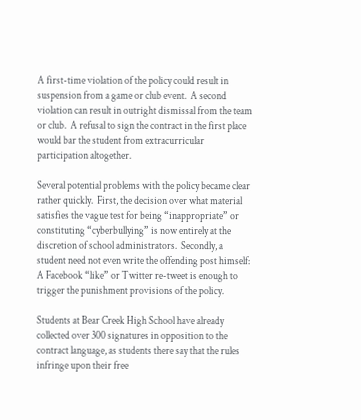A first-time violation of the policy could result in suspension from a game or club event.  A second violation can result in outright dismissal from the team or club.  A refusal to sign the contract in the first place would bar the student from extracurricular participation altogether.

Several potential problems with the policy became clear rather quickly.  First, the decision over what material satisfies the vague test for being “inappropriate” or constituting “cyberbullying” is now entirely at the discretion of school administrators.  Secondly, a student need not even write the offending post himself: A Facebook “like” or Twitter re-tweet is enough to trigger the punishment provisions of the policy.

Students at Bear Creek High School have already collected over 300 signatures in opposition to the contract language, as students there say that the rules infringe upon their free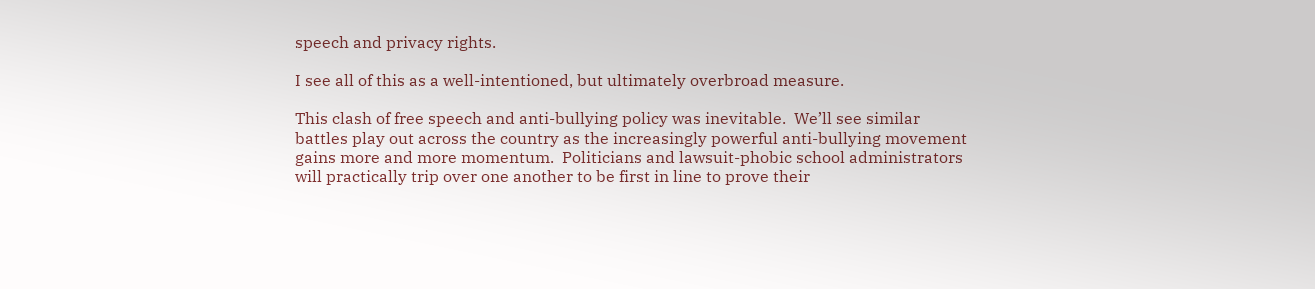speech and privacy rights.

I see all of this as a well-intentioned, but ultimately overbroad measure.

This clash of free speech and anti-bullying policy was inevitable.  We’ll see similar battles play out across the country as the increasingly powerful anti-bullying movement gains more and more momentum.  Politicians and lawsuit-phobic school administrators will practically trip over one another to be first in line to prove their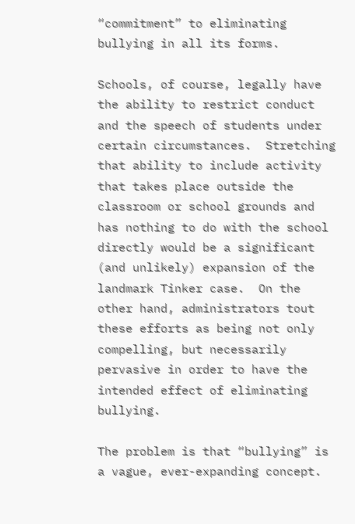“commitment” to eliminating bullying in all its forms.

Schools, of course, legally have the ability to restrict conduct and the speech of students under certain circumstances.  Stretching that ability to include activity that takes place outside the classroom or school grounds and has nothing to do with the school directly would be a significant (and unlikely) expansion of the landmark Tinker case.  On the other hand, administrators tout these efforts as being not only compelling, but necessarily pervasive in order to have the intended effect of eliminating bullying.

The problem is that “bullying” is a vague, ever-expanding concept.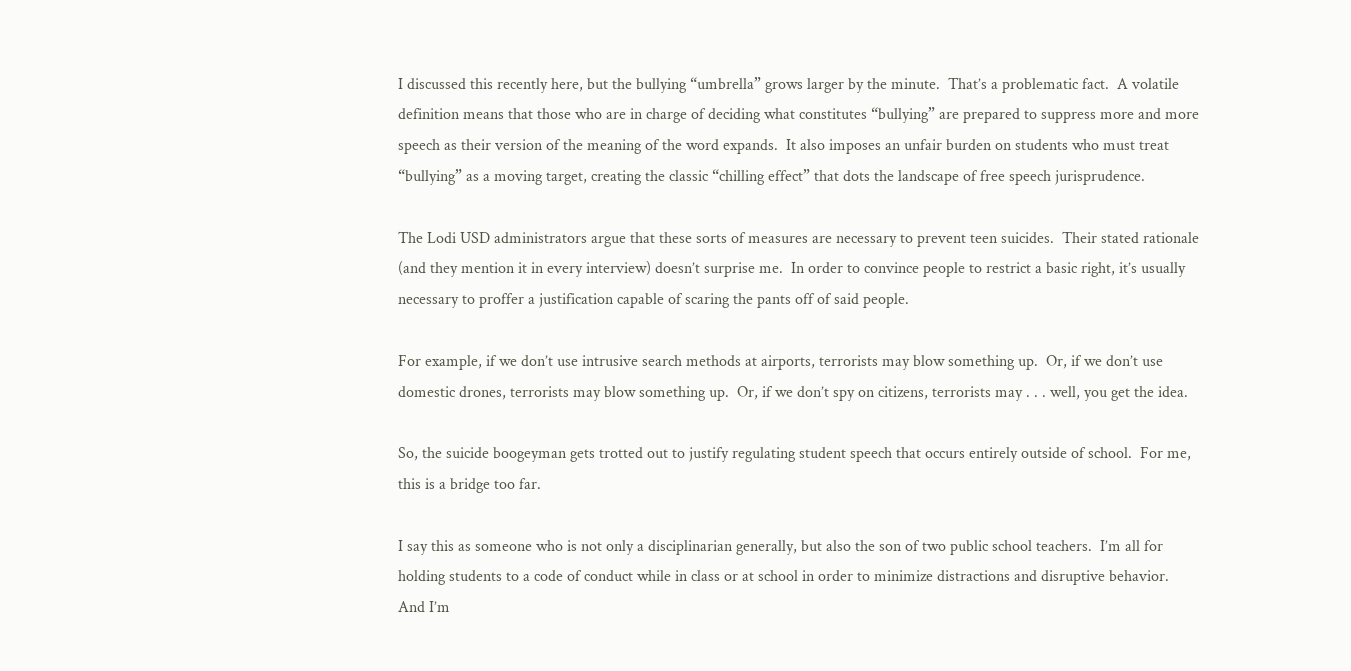I discussed this recently here, but the bullying “umbrella” grows larger by the minute.  That’s a problematic fact.  A volatile definition means that those who are in charge of deciding what constitutes “bullying” are prepared to suppress more and more speech as their version of the meaning of the word expands.  It also imposes an unfair burden on students who must treat “bullying” as a moving target, creating the classic “chilling effect” that dots the landscape of free speech jurisprudence.

The Lodi USD administrators argue that these sorts of measures are necessary to prevent teen suicides.  Their stated rationale (and they mention it in every interview) doesn’t surprise me.  In order to convince people to restrict a basic right, it’s usually necessary to proffer a justification capable of scaring the pants off of said people.

For example, if we don’t use intrusive search methods at airports, terrorists may blow something up.  Or, if we don’t use domestic drones, terrorists may blow something up.  Or, if we don’t spy on citizens, terrorists may . . . well, you get the idea.

So, the suicide boogeyman gets trotted out to justify regulating student speech that occurs entirely outside of school.  For me, this is a bridge too far.

I say this as someone who is not only a disciplinarian generally, but also the son of two public school teachers.  I’m all for holding students to a code of conduct while in class or at school in order to minimize distractions and disruptive behavior.  And I’m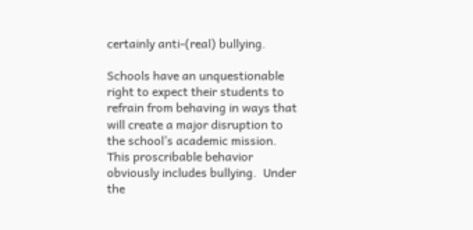certainly anti-(real) bullying.

Schools have an unquestionable right to expect their students to refrain from behaving in ways that will create a major disruption to the school’s academic mission.  This proscribable behavior obviously includes bullying.  Under the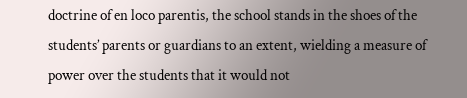doctrine of en loco parentis, the school stands in the shoes of the students’ parents or guardians to an extent, wielding a measure of power over the students that it would not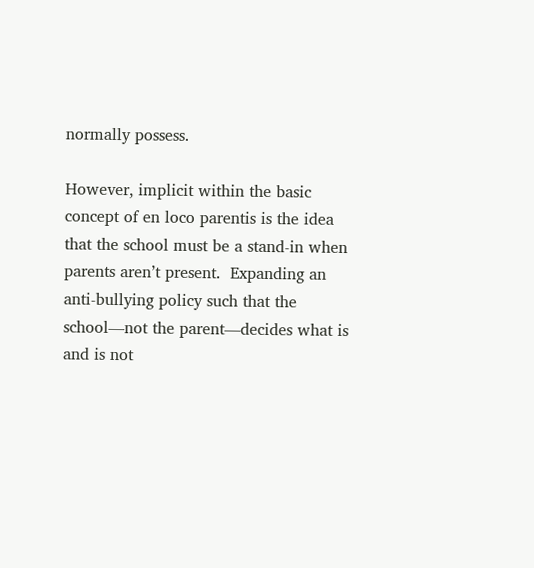normally possess.

However, implicit within the basic concept of en loco parentis is the idea that the school must be a stand-in when parents aren’t present.  Expanding an anti-bullying policy such that the school—not the parent—decides what is and is not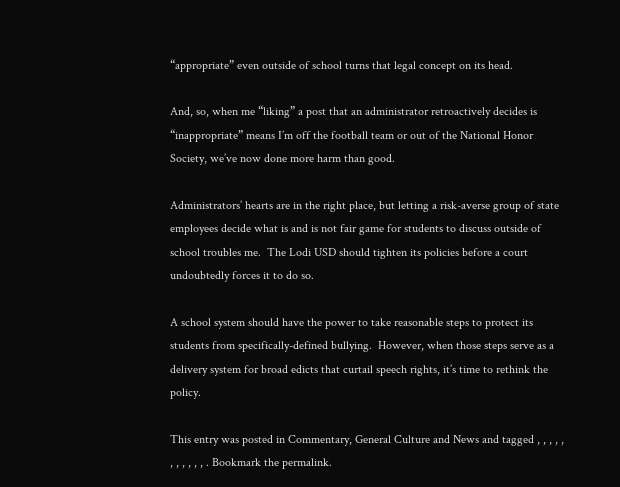“appropriate” even outside of school turns that legal concept on its head.

And, so, when me “liking” a post that an administrator retroactively decides is “inappropriate” means I’m off the football team or out of the National Honor Society, we’ve now done more harm than good.

Administrators’ hearts are in the right place, but letting a risk-averse group of state employees decide what is and is not fair game for students to discuss outside of school troubles me.  The Lodi USD should tighten its policies before a court undoubtedly forces it to do so.

A school system should have the power to take reasonable steps to protect its students from specifically-defined bullying.  However, when those steps serve as a delivery system for broad edicts that curtail speech rights, it’s time to rethink the policy.

This entry was posted in Commentary, General Culture and News and tagged , , , , , , , , , , , . Bookmark the permalink.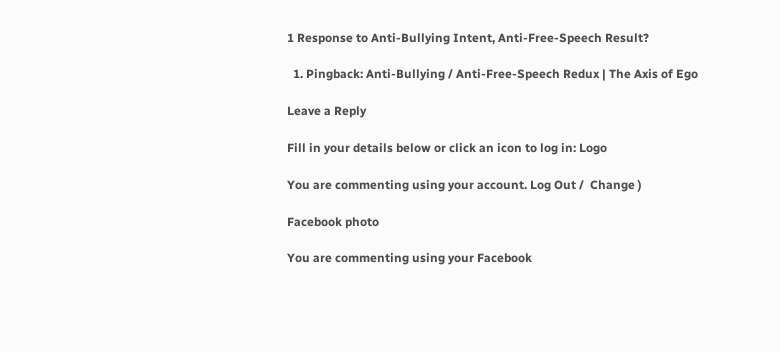1 Response to Anti-Bullying Intent, Anti-Free-Speech Result?

  1. Pingback: Anti-Bullying / Anti-Free-Speech Redux | The Axis of Ego

Leave a Reply

Fill in your details below or click an icon to log in: Logo

You are commenting using your account. Log Out /  Change )

Facebook photo

You are commenting using your Facebook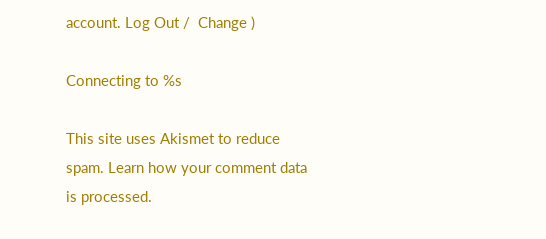account. Log Out /  Change )

Connecting to %s

This site uses Akismet to reduce spam. Learn how your comment data is processed.